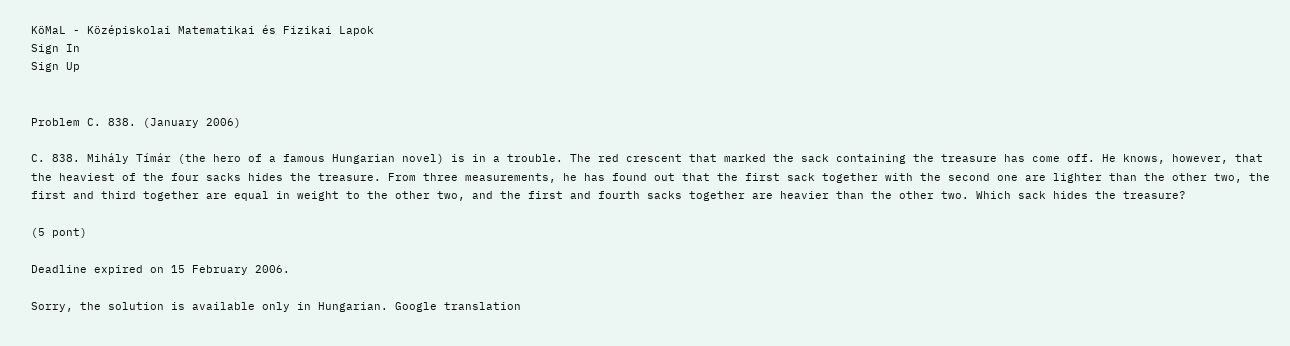KöMaL - Középiskolai Matematikai és Fizikai Lapok
Sign In
Sign Up


Problem C. 838. (January 2006)

C. 838. Mihály Tímár (the hero of a famous Hungarian novel) is in a trouble. The red crescent that marked the sack containing the treasure has come off. He knows, however, that the heaviest of the four sacks hides the treasure. From three measurements, he has found out that the first sack together with the second one are lighter than the other two, the first and third together are equal in weight to the other two, and the first and fourth sacks together are heavier than the other two. Which sack hides the treasure?

(5 pont)

Deadline expired on 15 February 2006.

Sorry, the solution is available only in Hungarian. Google translation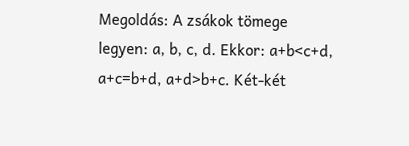Megoldás: A zsákok tömege legyen: a, b, c, d. Ekkor: a+b<c+d, a+c=b+d, a+d>b+c. Két-két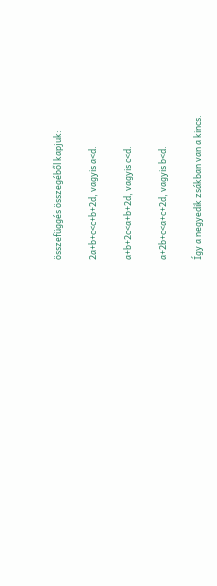összefüggés összegéből kapjuk:

2a+b+c<c+b+2d, vagyis a<d.

a+b+2c<a+b+2d, vagyis c<d.

a+2b+c<a+c+2d, vagyis b<d.

Így a negyedik zsákban van a kincs.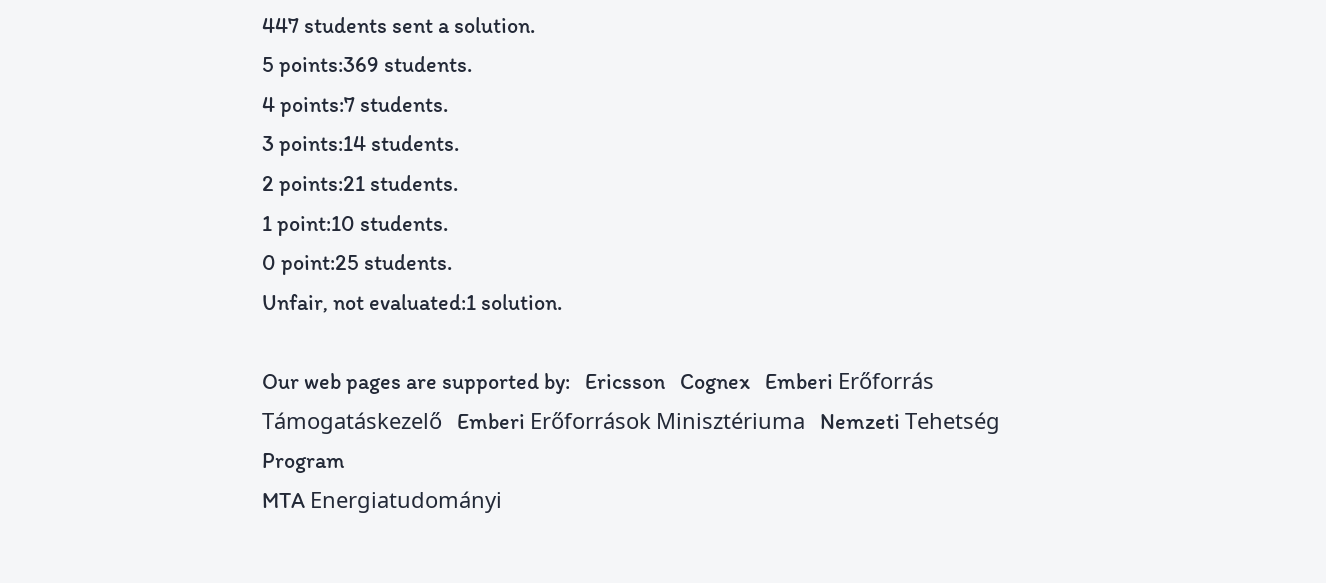447 students sent a solution.
5 points:369 students.
4 points:7 students.
3 points:14 students.
2 points:21 students.
1 point:10 students.
0 point:25 students.
Unfair, not evaluated:1 solution.

Our web pages are supported by:   Ericsson   Cognex   Emberi Erőforrás Támogatáskezelő   Emberi Erőforrások Minisztériuma   Nemzeti Tehetség Program
MTA Energiatudományi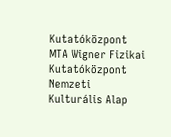Kutatóközpont   MTA Wigner Fizikai Kutatóközpont     Nemzeti
Kulturális Alap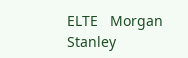ELTE   Morgan Stanley